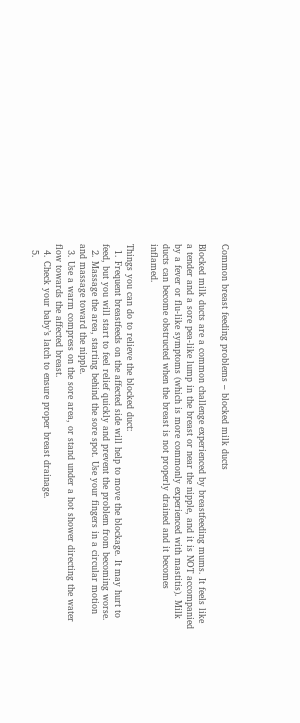Common breast feeding problems – blocked milk ducts

Blocked milk ducts are a common challenge experienced by breastfeeding mums. It feels like a tender and a sore pea-like lump in the breast or near the nipple, and it is NOT accompanied by a fever or flu-like symptoms (which is more commonly experienced with mastitis). Milk ducts can become obstructed when the breast is not properly drained and it becomes inflamed.

Things you can do to relieve the blocked duct:
  1. Frequent breastfeeds on the affected side will help to move the blockage. It may hurt to feed, but you will start to feel relief quickly and prevent the problem from becoming worse.
  2. Massage the area, starting behind the sore spot. Use your fingers in a circular motion and massage toward the nipple.
  3. Use a warm compress on the sore area, or stand under a hot shower directing the water flow towards the affected breast.
  4. Check your baby’s latch to ensure proper breast drainage.
  5.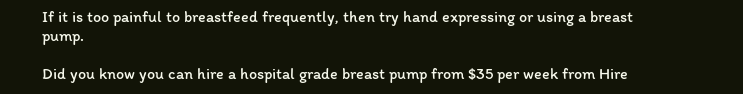If it is too painful to breastfeed frequently, then try hand expressing or using a breast pump.

Did you know you can hire a hospital grade breast pump from $35 per week from Hire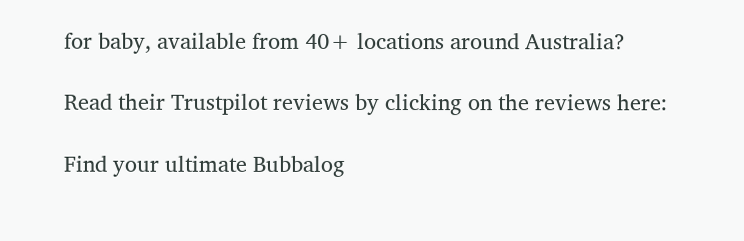for baby, available from 40+ locations around Australia?

Read their Trustpilot reviews by clicking on the reviews here:

Find your ultimate Bubbalog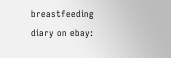breastfeeding diary on ebay: